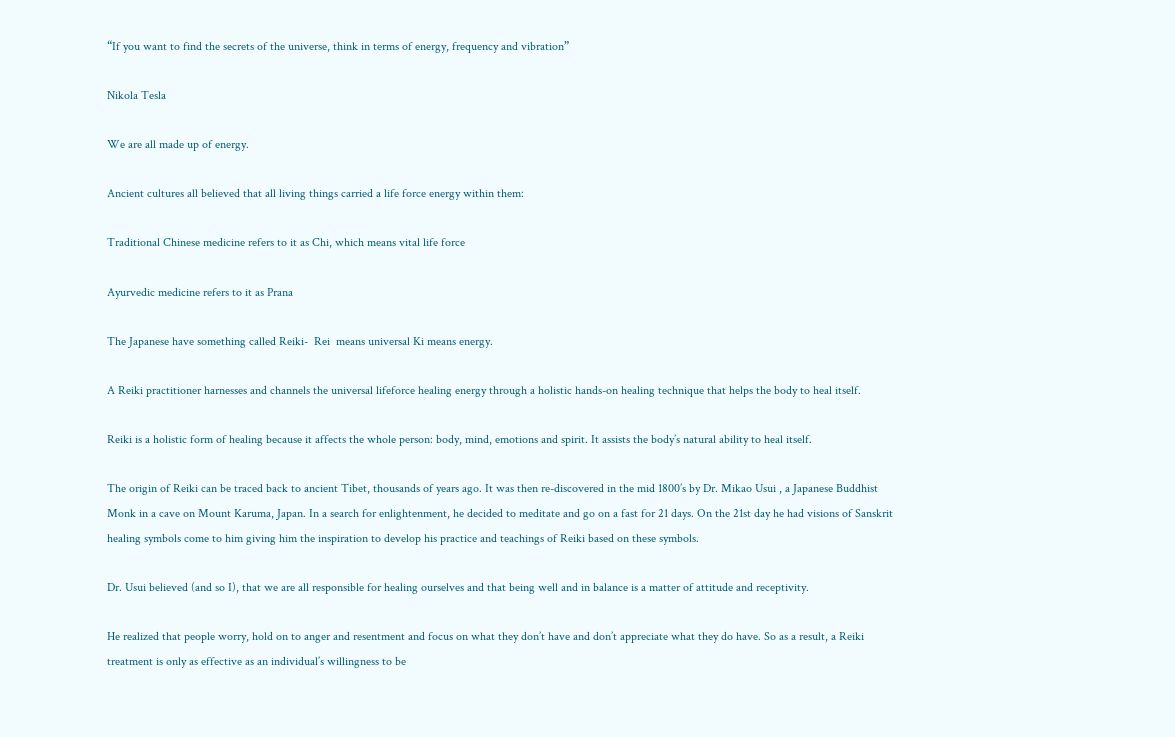“If you want to find the secrets of the universe, think in terms of energy, frequency and vibration”

Nikola Tesla

We are all made up of energy.

Ancient cultures all believed that all living things carried a life force energy within them:

Traditional Chinese medicine refers to it as Chi, which means vital life force

Ayurvedic medicine refers to it as Prana

The Japanese have something called Reiki-  Rei  means universal Ki means energy.

A Reiki practitioner harnesses and channels the universal lifeforce healing energy through a holistic hands-on healing technique that helps the body to heal itself.

Reiki is a holistic form of healing because it affects the whole person: body, mind, emotions and spirit. It assists the body’s natural ability to heal itself.

The origin of Reiki can be traced back to ancient Tibet, thousands of years ago. It was then re-discovered in the mid 1800’s by Dr. Mikao Usui , a Japanese Buddhist Monk in a cave on Mount Karuma, Japan. In a search for enlightenment, he decided to meditate and go on a fast for 21 days. On the 21st day he had visions of Sanskrit healing symbols come to him giving him the inspiration to develop his practice and teachings of Reiki based on these symbols.

Dr. Usui believed (and so I), that we are all responsible for healing ourselves and that being well and in balance is a matter of attitude and receptivity.

He realized that people worry, hold on to anger and resentment and focus on what they don’t have and don’t appreciate what they do have. So as a result, a Reiki treatment is only as effective as an individual’s willingness to be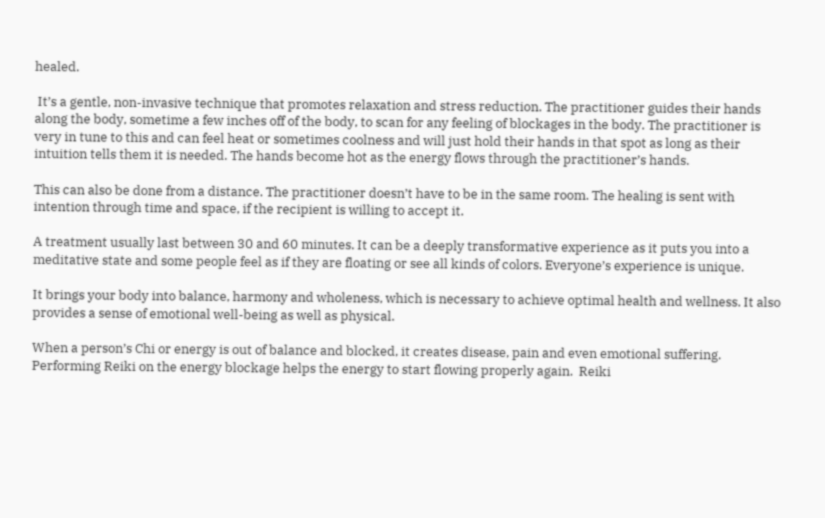healed.

 It’s a gentle, non-invasive technique that promotes relaxation and stress reduction. The practitioner guides their hands along the body, sometime a few inches off of the body, to scan for any feeling of blockages in the body. The practitioner is very in tune to this and can feel heat or sometimes coolness and will just hold their hands in that spot as long as their intuition tells them it is needed. The hands become hot as the energy flows through the practitioner’s hands.

This can also be done from a distance. The practitioner doesn’t have to be in the same room. The healing is sent with intention through time and space, if the recipient is willing to accept it.

A treatment usually last between 30 and 60 minutes. It can be a deeply transformative experience as it puts you into a meditative state and some people feel as if they are floating or see all kinds of colors. Everyone’s experience is unique.

It brings your body into balance, harmony and wholeness, which is necessary to achieve optimal health and wellness. It also provides a sense of emotional well-being as well as physical.

When a person’s Chi or energy is out of balance and blocked, it creates disease, pain and even emotional suffering.  Performing Reiki on the energy blockage helps the energy to start flowing properly again.  Reiki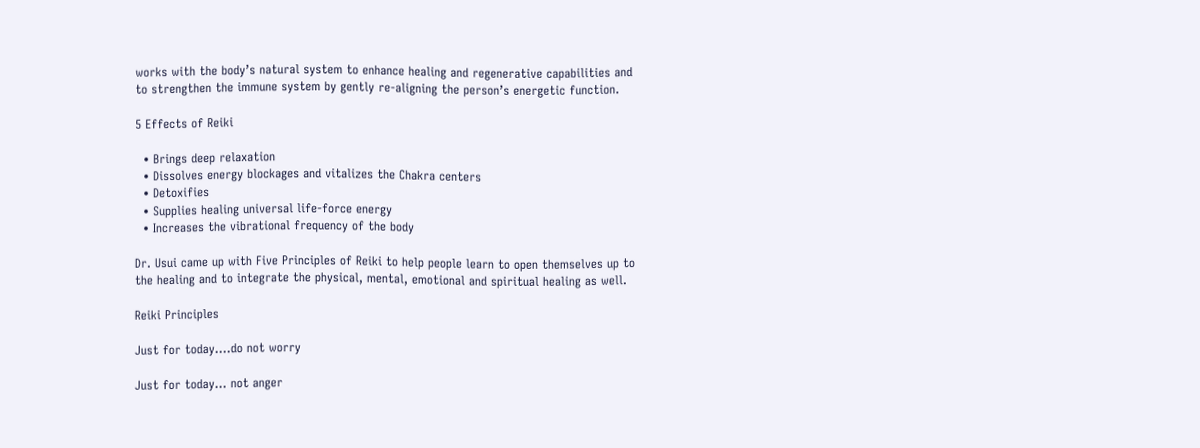works with the body’s natural system to enhance healing and regenerative capabilities and to strengthen the immune system by gently re-aligning the person’s energetic function.

5 Effects of Reiki

  • Brings deep relaxation
  • Dissolves energy blockages and vitalizes the Chakra centers
  • Detoxifies
  • Supplies healing universal life-force energy
  • Increases the vibrational frequency of the body

Dr. Usui came up with Five Principles of Reiki to help people learn to open themselves up to the healing and to integrate the physical, mental, emotional and spiritual healing as well.

Reiki Principles

Just for today….do not worry

Just for today… not anger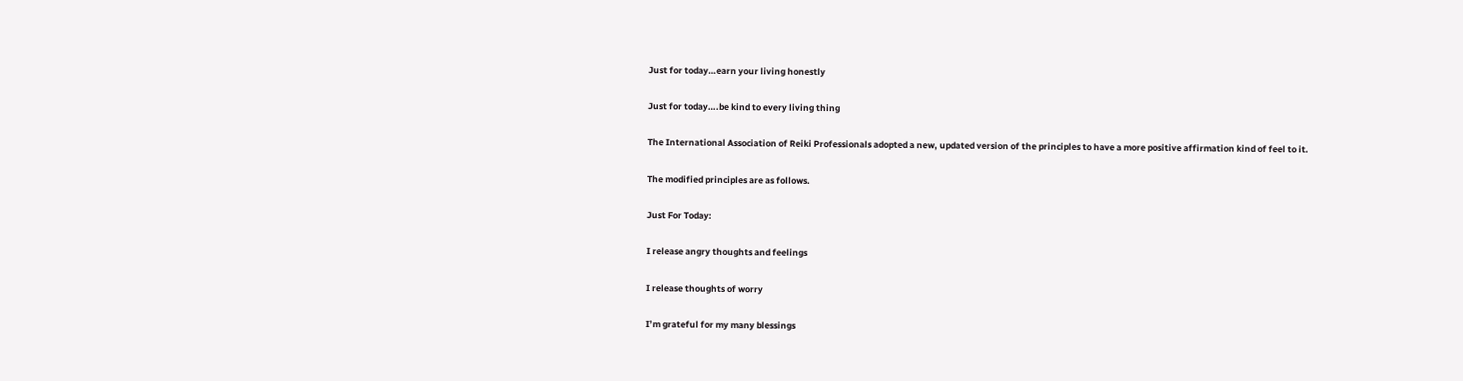Just for today…earn your living honestly

Just for today….be kind to every living thing

The International Association of Reiki Professionals adopted a new, updated version of the principles to have a more positive affirmation kind of feel to it.

The modified principles are as follows.

Just For Today:

I release angry thoughts and feelings

I release thoughts of worry

I’m grateful for my many blessings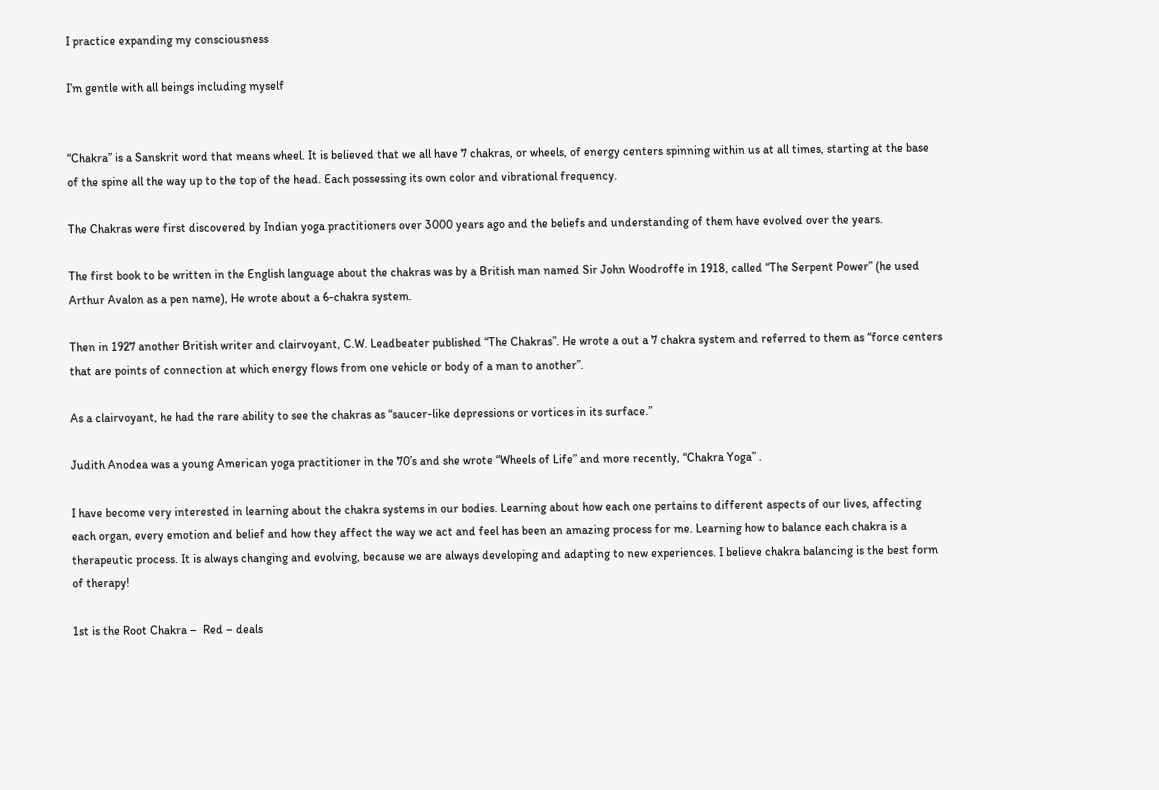I practice expanding my consciousness

I’m gentle with all beings including myself


“Chakra” is a Sanskrit word that means wheel. It is believed that we all have 7 chakras, or wheels, of energy centers spinning within us at all times, starting at the base of the spine all the way up to the top of the head. Each possessing its own color and vibrational frequency.

The Chakras were first discovered by Indian yoga practitioners over 3000 years ago and the beliefs and understanding of them have evolved over the years.

The first book to be written in the English language about the chakras was by a British man named Sir John Woodroffe in 1918, called “The Serpent Power” (he used Arthur Avalon as a pen name), He wrote about a 6-chakra system.

Then in 1927 another British writer and clairvoyant, C.W. Leadbeater published “The Chakras”. He wrote a out a 7 chakra system and referred to them as “force centers that are points of connection at which energy flows from one vehicle or body of a man to another”.

As a clairvoyant, he had the rare ability to see the chakras as “saucer-like depressions or vortices in its surface.”

Judith Anodea was a young American yoga practitioner in the 70’s and she wrote “Wheels of Life” and more recently, “Chakra Yoga” .

I have become very interested in learning about the chakra systems in our bodies. Learning about how each one pertains to different aspects of our lives, affecting each organ, every emotion and belief and how they affect the way we act and feel has been an amazing process for me. Learning how to balance each chakra is a therapeutic process. It is always changing and evolving, because we are always developing and adapting to new experiences. I believe chakra balancing is the best form of therapy!

1st is the Root Chakra –  Red – deals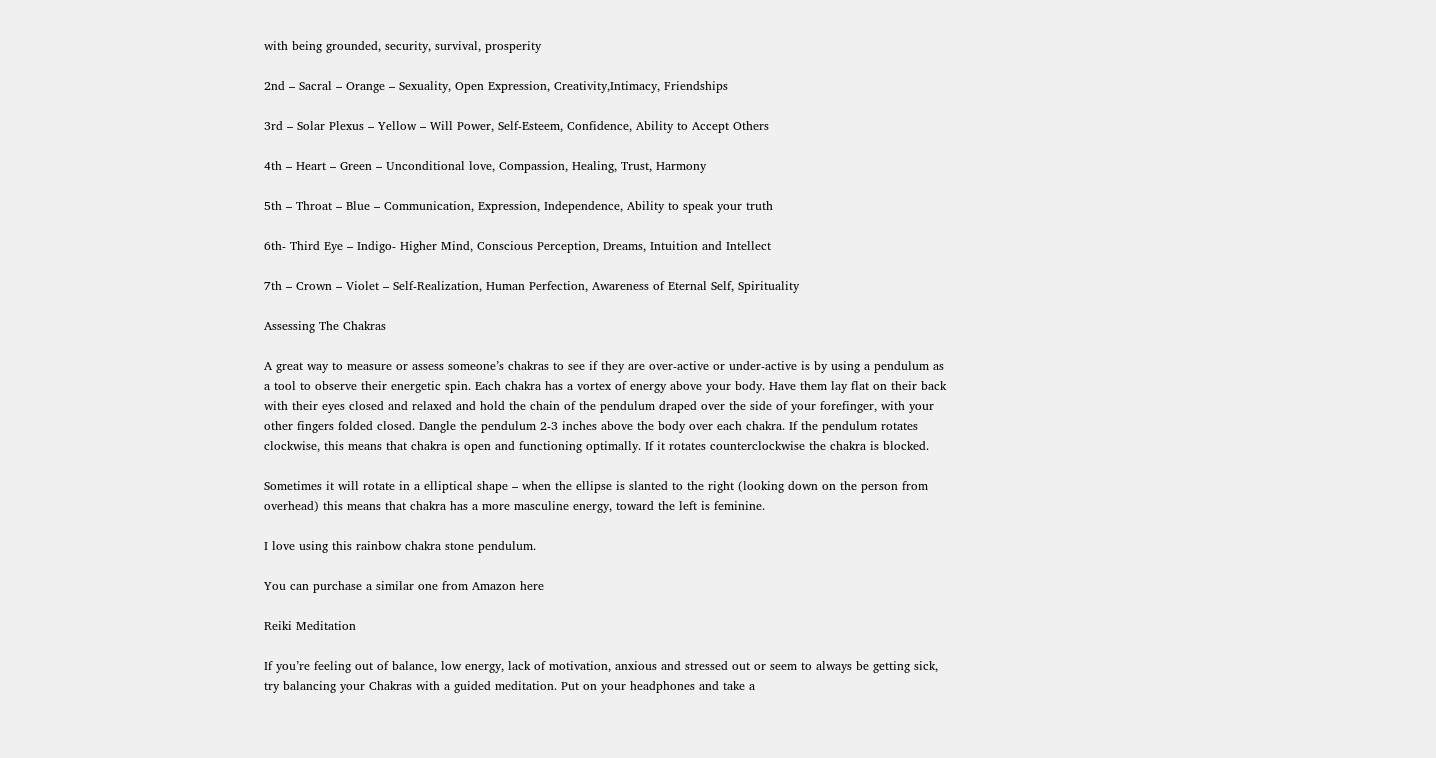with being grounded, security, survival, prosperity

2nd – Sacral – Orange – Sexuality, Open Expression, Creativity,Intimacy, Friendships

3rd – Solar Plexus – Yellow – Will Power, Self-Esteem, Confidence, Ability to Accept Others

4th – Heart – Green – Unconditional love, Compassion, Healing, Trust, Harmony

5th – Throat – Blue – Communication, Expression, Independence, Ability to speak your truth

6th- Third Eye – Indigo- Higher Mind, Conscious Perception, Dreams, Intuition and Intellect

7th – Crown – Violet – Self-Realization, Human Perfection, Awareness of Eternal Self, Spirituality

Assessing The Chakras

A great way to measure or assess someone’s chakras to see if they are over-active or under-active is by using a pendulum as a tool to observe their energetic spin. Each chakra has a vortex of energy above your body. Have them lay flat on their back with their eyes closed and relaxed and hold the chain of the pendulum draped over the side of your forefinger, with your other fingers folded closed. Dangle the pendulum 2-3 inches above the body over each chakra. If the pendulum rotates clockwise, this means that chakra is open and functioning optimally. If it rotates counterclockwise the chakra is blocked.

Sometimes it will rotate in a elliptical shape – when the ellipse is slanted to the right (looking down on the person from overhead) this means that chakra has a more masculine energy, toward the left is feminine.

I love using this rainbow chakra stone pendulum.

You can purchase a similar one from Amazon here

Reiki Meditation

If you’re feeling out of balance, low energy, lack of motivation, anxious and stressed out or seem to always be getting sick, try balancing your Chakras with a guided meditation. Put on your headphones and take a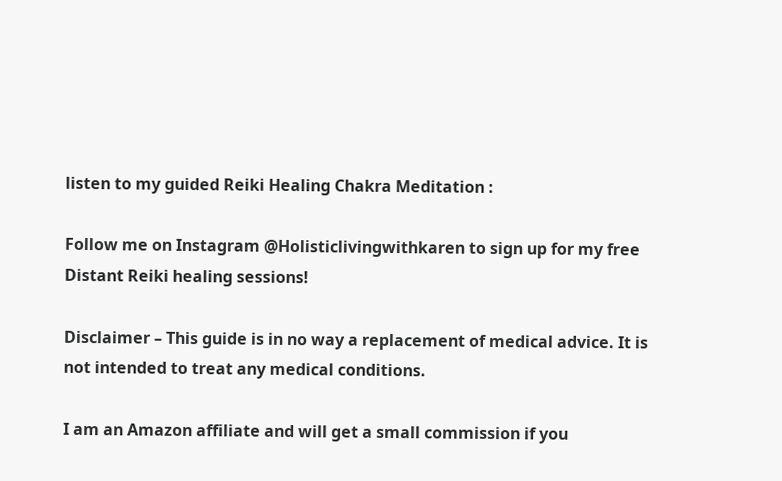listen to my guided Reiki Healing Chakra Meditation :

Follow me on Instagram @Holisticlivingwithkaren to sign up for my free Distant Reiki healing sessions!

Disclaimer – This guide is in no way a replacement of medical advice. It is not intended to treat any medical conditions.

I am an Amazon affiliate and will get a small commission if you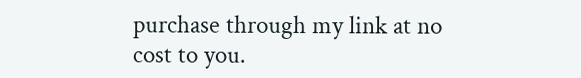purchase through my link at no cost to you.